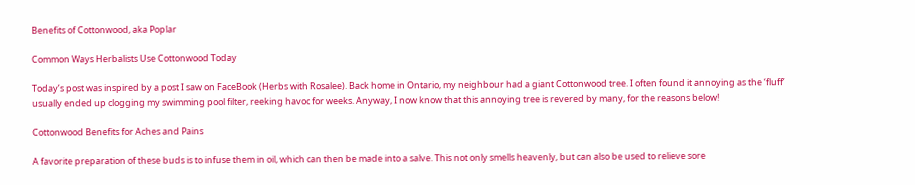Benefits of Cottonwood, aka Poplar

Common Ways Herbalists Use Cottonwood Today

Today’s post was inspired by a post I saw on FaceBook (Herbs with Rosalee). Back home in Ontario, my neighbour had a giant Cottonwood tree. I often found it annoying as the ‘fluff’ usually ended up clogging my swimming pool filter, reeking havoc for weeks. Anyway, I now know that this annoying tree is revered by many, for the reasons below!

Cottonwood Benefits for Aches and Pains

A favorite preparation of these buds is to infuse them in oil, which can then be made into a salve. This not only smells heavenly, but can also be used to relieve sore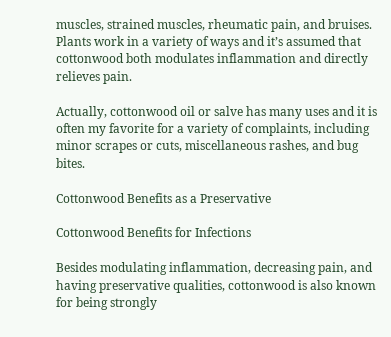muscles, strained muscles, rheumatic pain, and bruises. Plants work in a variety of ways and it’s assumed that cottonwood both modulates inflammation and directly relieves pain.

Actually, cottonwood oil or salve has many uses and it is often my favorite for a variety of complaints, including minor scrapes or cuts, miscellaneous rashes, and bug bites.

Cottonwood Benefits as a Preservative

Cottonwood Benefits for Infections

Besides modulating inflammation, decreasing pain, and having preservative qualities, cottonwood is also known for being strongly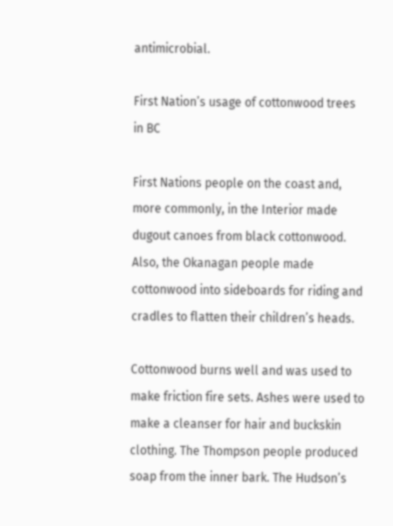antimicrobial.

First Nation’s usage of cottonwood trees in BC

First Nations people on the coast and, more commonly, in the Interior made dugout canoes from black cottonwood. Also, the Okanagan people made cottonwood into sideboards for riding and cradles to flatten their children’s heads.

Cottonwood burns well and was used to make friction fire sets. Ashes were used to make a cleanser for hair and buckskin clothing. The Thompson people produced soap from the inner bark. The Hudson’s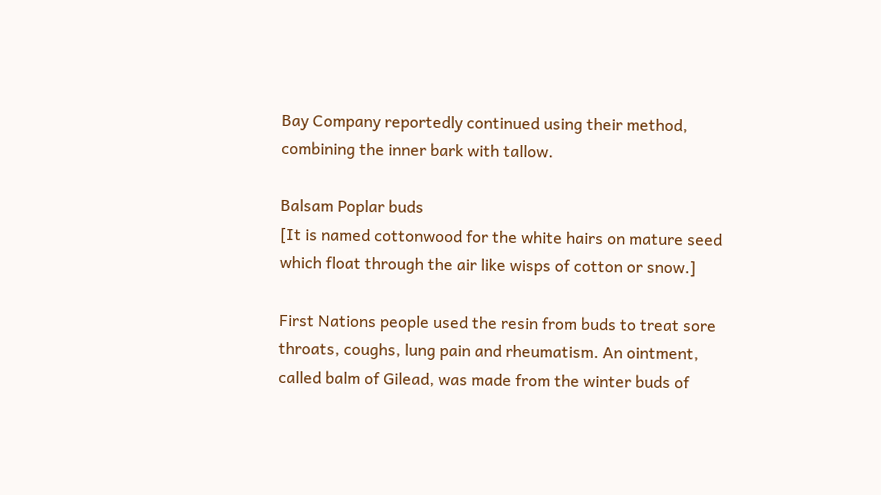Bay Company reportedly continued using their method, combining the inner bark with tallow.

Balsam Poplar buds
[It is named cottonwood for the white hairs on mature seed which float through the air like wisps of cotton or snow.]

First Nations people used the resin from buds to treat sore throats, coughs, lung pain and rheumatism. An ointment, called balm of Gilead, was made from the winter buds of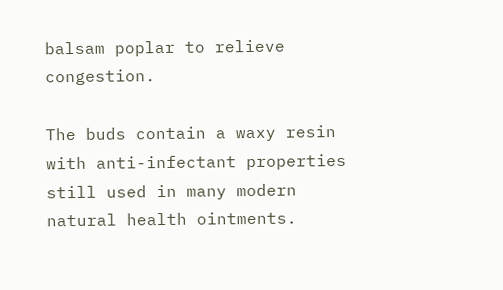balsam poplar to relieve congestion.

The buds contain a waxy resin with anti-infectant properties still used in many modern natural health ointments.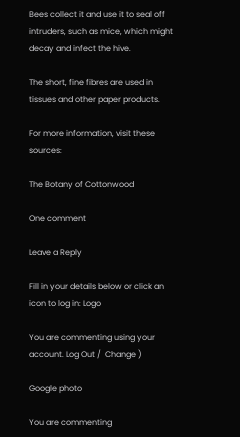Bees collect it and use it to seal off intruders, such as mice, which might decay and infect the hive.

The short, fine fibres are used in tissues and other paper products.

For more information, visit these sources:

The Botany of Cottonwood

One comment

Leave a Reply

Fill in your details below or click an icon to log in: Logo

You are commenting using your account. Log Out /  Change )

Google photo

You are commenting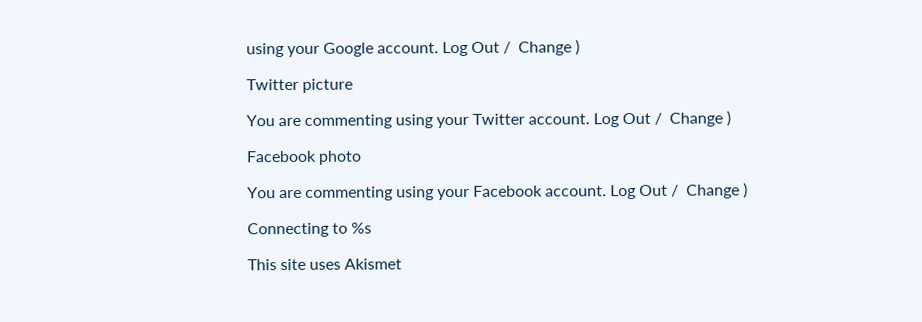using your Google account. Log Out /  Change )

Twitter picture

You are commenting using your Twitter account. Log Out /  Change )

Facebook photo

You are commenting using your Facebook account. Log Out /  Change )

Connecting to %s

This site uses Akismet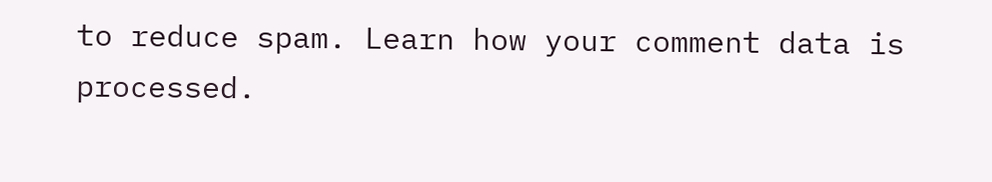to reduce spam. Learn how your comment data is processed.